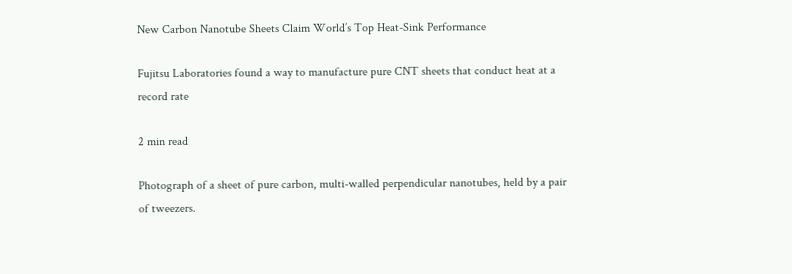New Carbon Nanotube Sheets Claim World’s Top Heat-Sink Performance

Fujitsu Laboratories found a way to manufacture pure CNT sheets that conduct heat at a record rate

2 min read

Photograph of a sheet of pure carbon, multi-walled perpendicular nanotubes, held by a pair of tweezers.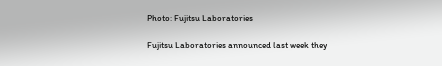Photo: Fujitsu Laboratories

Fujitsu Laboratories announced last week they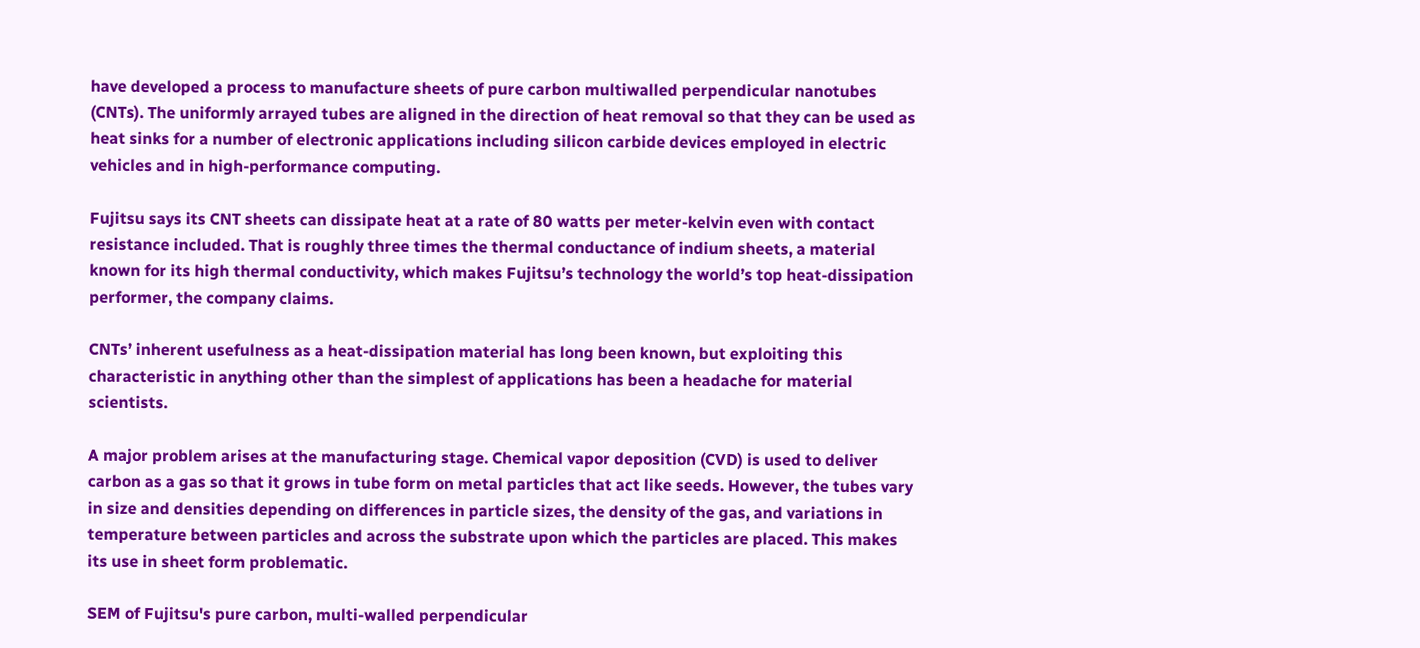have developed a process to manufacture sheets of pure carbon multiwalled perpendicular nanotubes (CNTs). The uniformly arrayed tubes are aligned in the direction of heat removal so that they can be used as heat sinks for a number of electronic applications including silicon carbide devices employed in electric vehicles and in high-performance computing.

Fujitsu says its CNT sheets can dissipate heat at a rate of 80 watts per meter-kelvin even with contact resistance included. That is roughly three times the thermal conductance of indium sheets, a material known for its high thermal conductivity, which makes Fujitsu’s technology the world’s top heat-dissipation performer, the company claims.

CNTs’ inherent usefulness as a heat-dissipation material has long been known, but exploiting this characteristic in anything other than the simplest of applications has been a headache for material scientists.

A major problem arises at the manufacturing stage. Chemical vapor deposition (CVD) is used to deliver carbon as a gas so that it grows in tube form on metal particles that act like seeds. However, the tubes vary in size and densities depending on differences in particle sizes, the density of the gas, and variations in temperature between particles and across the substrate upon which the particles are placed. This makes its use in sheet form problematic.

SEM of Fujitsu's pure carbon, multi-walled perpendicular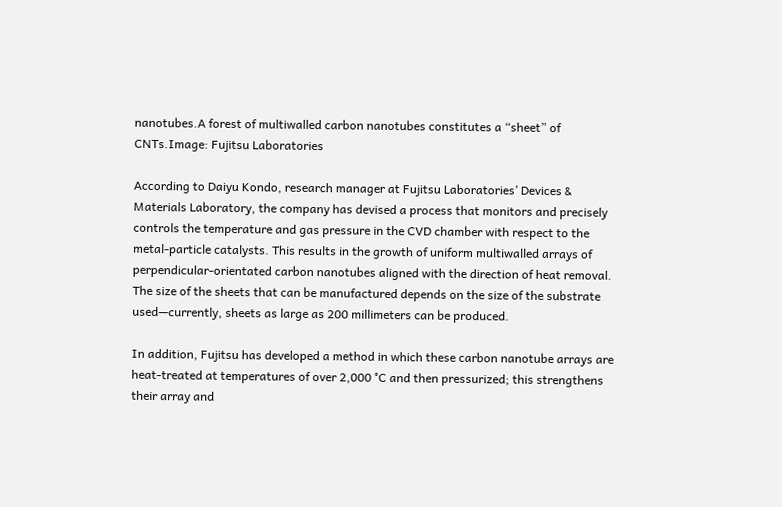nanotubes.A forest of multiwalled carbon nanotubes constitutes a “sheet” of CNTs.Image: Fujitsu Laboratories

According to Daiyu Kondo, research manager at Fujitsu Laboratories’ Devices & Materials Laboratory, the company has devised a process that monitors and precisely controls the temperature and gas pressure in the CVD chamber with respect to the metal-particle catalysts. This results in the growth of uniform multiwalled arrays of perpendicular-orientated carbon nanotubes aligned with the direction of heat removal. The size of the sheets that can be manufactured depends on the size of the substrate used—currently, sheets as large as 200 millimeters can be produced.

In addition, Fujitsu has developed a method in which these carbon nanotube arrays are heat-treated at temperatures of over 2,000 °C and then pressurized; this strengthens their array and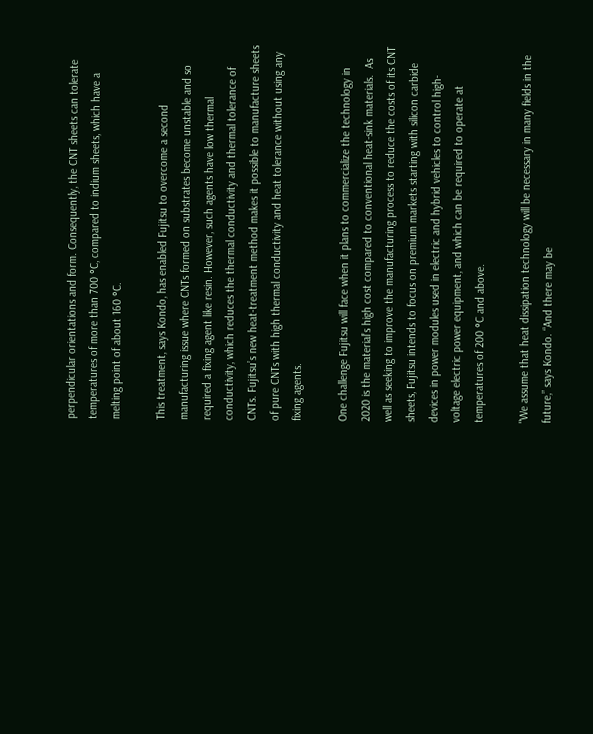perpendicular orientations and form. Consequently, the CNT sheets can tolerate temperatures of more than 700 °C, compared to indium sheets, which have a melting point of about 160 °C.

This treatment, says Kondo, has enabled Fujitsu to overcome a second manufacturing issue where CNTs formed on substrates become unstable and so required a fixing agent like resin. However, such agents have low thermal conductivity, which reduces the thermal conductivity and thermal tolerance of CNTs. Fujitsu’s new heat-treatment method makes it possible to manufacture sheets of pure CNTs with high thermal conductivity and heat tolerance without using any fixing agents.

One challenge Fujitsu will face when it plans to commercialize the technology in 2020 is the material’s high cost compared to conventional heat-sink materials.  As well as seeking to improve the manufacturing process to reduce the costs of its CNT sheets, Fujitsu intends to focus on premium markets starting with silicon carbide devices in power modules used in electric and hybrid vehicles to control high-voltage electric power equipment, and which can be required to operate at temperatures of 200 °C and above.

"We assume that heat dissipation technology will be necessary in many fields in the future,” says Kondo. “And there may be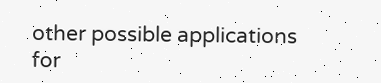other possible applications for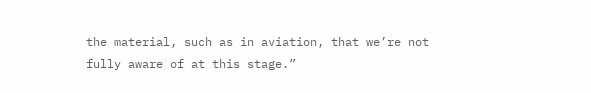the material, such as in aviation, that we’re not fully aware of at this stage.”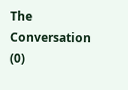The Conversation (0)